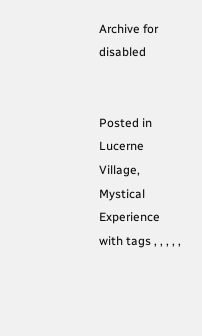Archive for disabled


Posted in Lucerne Village, Mystical Experience with tags , , , , ,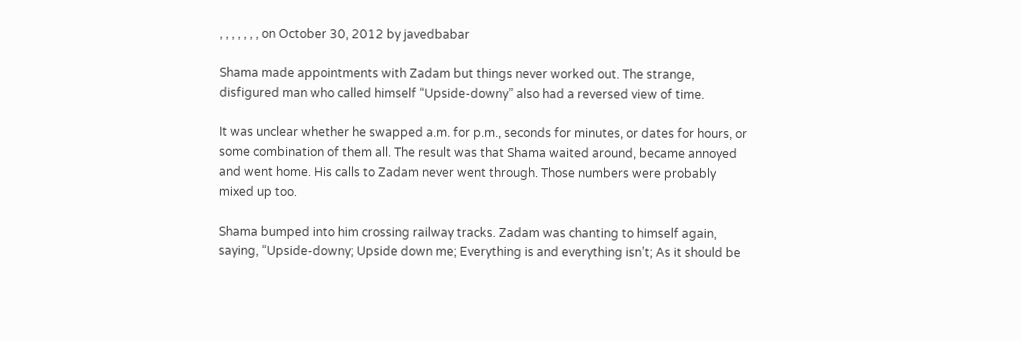, , , , , , , on October 30, 2012 by javedbabar

Shama made appointments with Zadam but things never worked out. The strange, disfigured man who called himself “Upside-downy” also had a reversed view of time.

It was unclear whether he swapped a.m. for p.m., seconds for minutes, or dates for hours, or some combination of them all. The result was that Shama waited around, became annoyed and went home. His calls to Zadam never went through. Those numbers were probably mixed up too.

Shama bumped into him crossing railway tracks. Zadam was chanting to himself again, saying, “Upside-downy; Upside down me; Everything is and everything isn’t; As it should be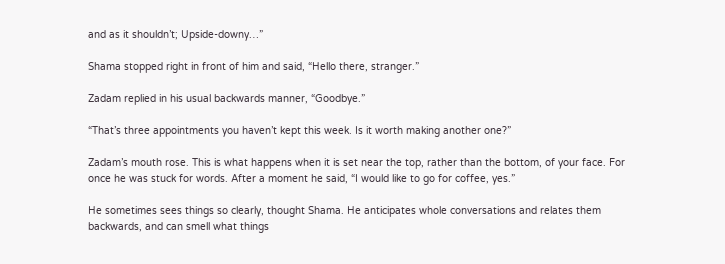and as it shouldn’t; Upside-downy…”

Shama stopped right in front of him and said, “Hello there, stranger.”

Zadam replied in his usual backwards manner, “Goodbye.”

“That’s three appointments you haven’t kept this week. Is it worth making another one?”

Zadam’s mouth rose. This is what happens when it is set near the top, rather than the bottom, of your face. For once he was stuck for words. After a moment he said, “I would like to go for coffee, yes.”

He sometimes sees things so clearly, thought Shama. He anticipates whole conversations and relates them backwards, and can smell what things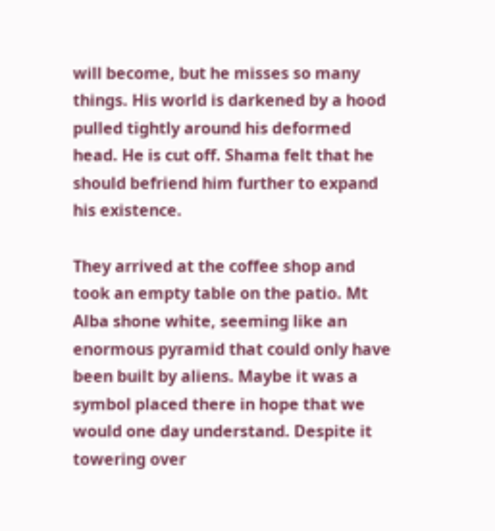will become, but he misses so many things. His world is darkened by a hood pulled tightly around his deformed head. He is cut off. Shama felt that he should befriend him further to expand his existence.

They arrived at the coffee shop and took an empty table on the patio. Mt Alba shone white, seeming like an enormous pyramid that could only have been built by aliens. Maybe it was a symbol placed there in hope that we would one day understand. Despite it towering over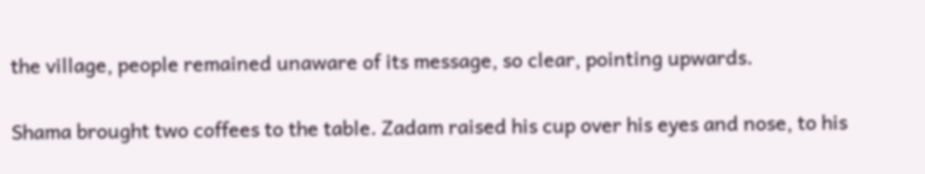the village, people remained unaware of its message, so clear, pointing upwards.

Shama brought two coffees to the table. Zadam raised his cup over his eyes and nose, to his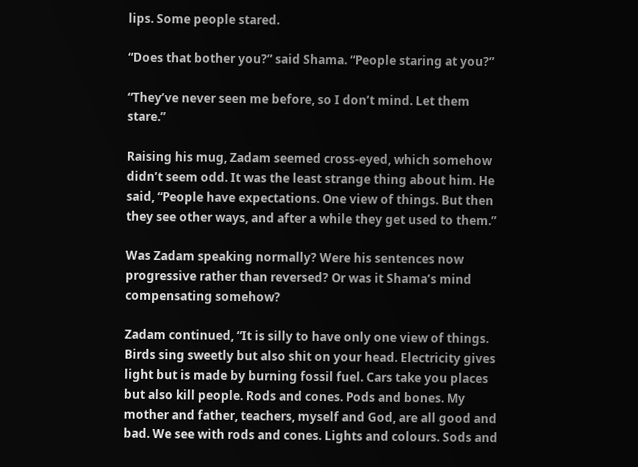lips. Some people stared.

“Does that bother you?” said Shama. “People staring at you?”

“They’ve never seen me before, so I don’t mind. Let them stare.”

Raising his mug, Zadam seemed cross-eyed, which somehow didn’t seem odd. It was the least strange thing about him. He said, “People have expectations. One view of things. But then they see other ways, and after a while they get used to them.”

Was Zadam speaking normally? Were his sentences now progressive rather than reversed? Or was it Shama’s mind compensating somehow?

Zadam continued, “It is silly to have only one view of things. Birds sing sweetly but also shit on your head. Electricity gives light but is made by burning fossil fuel. Cars take you places but also kill people. Rods and cones. Pods and bones. My mother and father, teachers, myself and God, are all good and bad. We see with rods and cones. Lights and colours. Sods and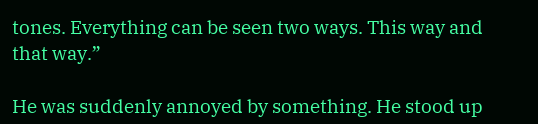tones. Everything can be seen two ways. This way and that way.”

He was suddenly annoyed by something. He stood up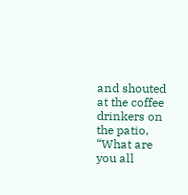and shouted at the coffee drinkers on the patio, “What are you all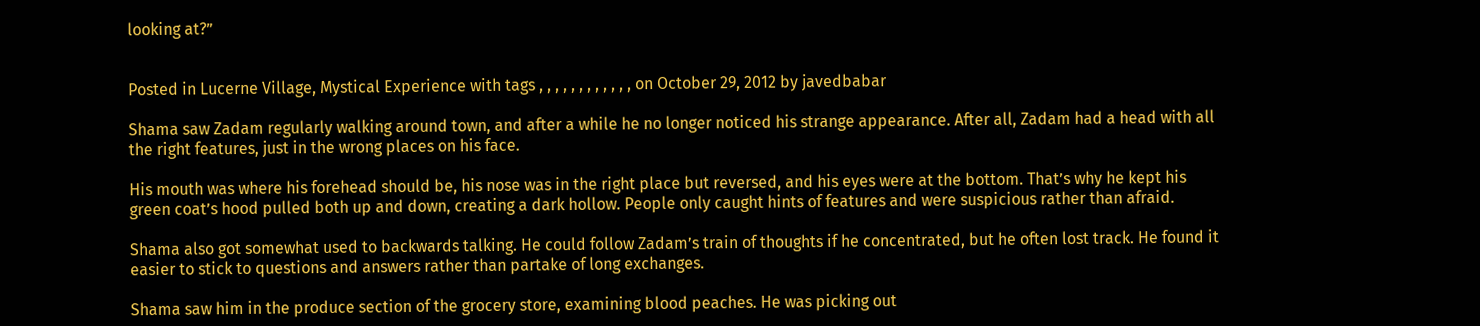looking at?”


Posted in Lucerne Village, Mystical Experience with tags , , , , , , , , , , , , on October 29, 2012 by javedbabar

Shama saw Zadam regularly walking around town, and after a while he no longer noticed his strange appearance. After all, Zadam had a head with all the right features, just in the wrong places on his face.

His mouth was where his forehead should be, his nose was in the right place but reversed, and his eyes were at the bottom. That’s why he kept his green coat’s hood pulled both up and down, creating a dark hollow. People only caught hints of features and were suspicious rather than afraid.

Shama also got somewhat used to backwards talking. He could follow Zadam’s train of thoughts if he concentrated, but he often lost track. He found it easier to stick to questions and answers rather than partake of long exchanges.

Shama saw him in the produce section of the grocery store, examining blood peaches. He was picking out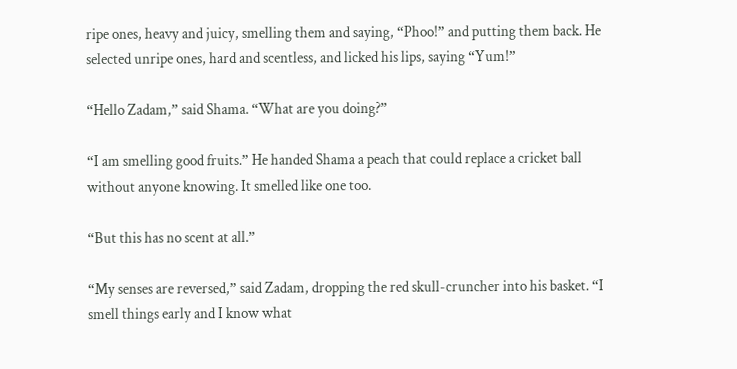ripe ones, heavy and juicy, smelling them and saying, “Phoo!” and putting them back. He selected unripe ones, hard and scentless, and licked his lips, saying “Yum!”

“Hello Zadam,” said Shama. “What are you doing?”

“I am smelling good fruits.” He handed Shama a peach that could replace a cricket ball without anyone knowing. It smelled like one too.

“But this has no scent at all.”

“My senses are reversed,” said Zadam, dropping the red skull-cruncher into his basket. “I smell things early and I know what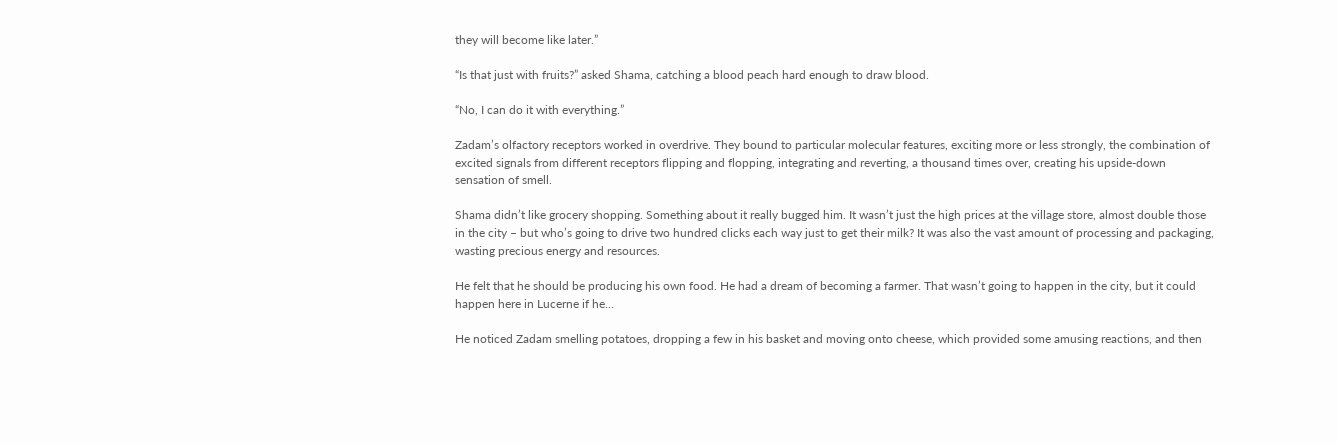they will become like later.”

“Is that just with fruits?” asked Shama, catching a blood peach hard enough to draw blood.

“No, I can do it with everything.”

Zadam’s olfactory receptors worked in overdrive. They bound to particular molecular features, exciting more or less strongly, the combination of excited signals from different receptors flipping and flopping, integrating and reverting, a thousand times over, creating his upside-down sensation of smell.

Shama didn’t like grocery shopping. Something about it really bugged him. It wasn’t just the high prices at the village store, almost double those in the city – but who’s going to drive two hundred clicks each way just to get their milk? It was also the vast amount of processing and packaging, wasting precious energy and resources.

He felt that he should be producing his own food. He had a dream of becoming a farmer. That wasn’t going to happen in the city, but it could happen here in Lucerne if he…

He noticed Zadam smelling potatoes, dropping a few in his basket and moving onto cheese, which provided some amusing reactions, and then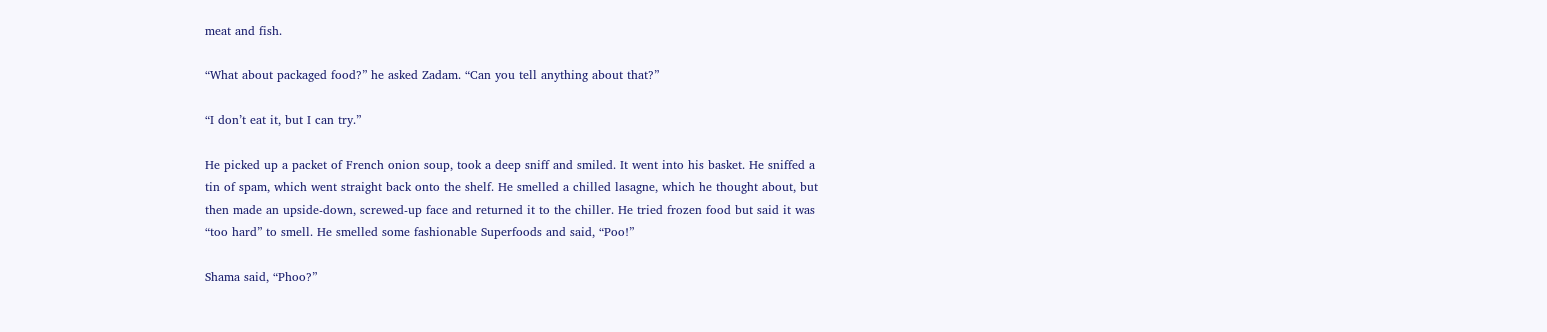meat and fish.

“What about packaged food?” he asked Zadam. “Can you tell anything about that?”

“I don’t eat it, but I can try.”

He picked up a packet of French onion soup, took a deep sniff and smiled. It went into his basket. He sniffed a tin of spam, which went straight back onto the shelf. He smelled a chilled lasagne, which he thought about, but then made an upside-down, screwed-up face and returned it to the chiller. He tried frozen food but said it was “too hard” to smell. He smelled some fashionable Superfoods and said, “Poo!”

Shama said, “Phoo?”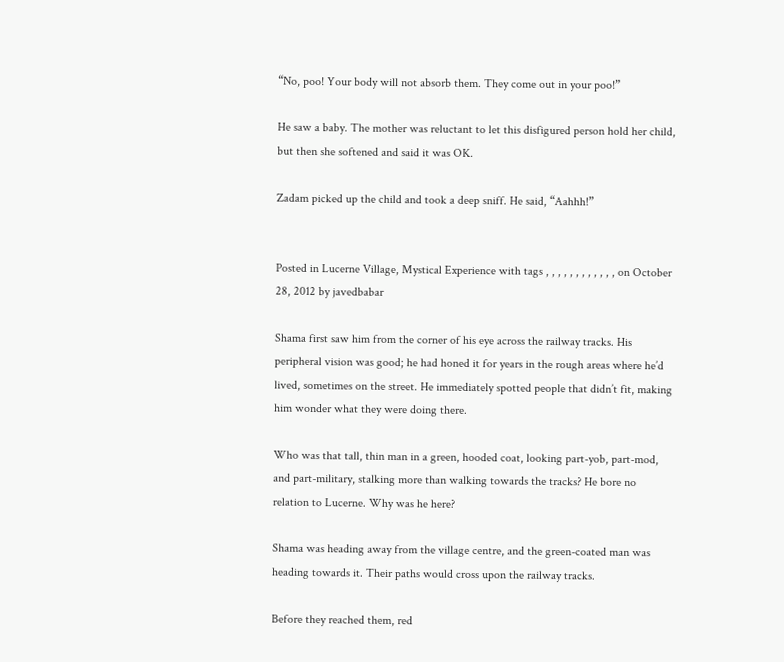“No, poo! Your body will not absorb them. They come out in your poo!”

He saw a baby. The mother was reluctant to let this disfigured person hold her child, but then she softened and said it was OK.

Zadam picked up the child and took a deep sniff. He said, “Aahhh!”


Posted in Lucerne Village, Mystical Experience with tags , , , , , , , , , , , , on October 28, 2012 by javedbabar

Shama first saw him from the corner of his eye across the railway tracks. His peripheral vision was good; he had honed it for years in the rough areas where he’d lived, sometimes on the street. He immediately spotted people that didn’t fit, making him wonder what they were doing there.

Who was that tall, thin man in a green, hooded coat, looking part-yob, part-mod, and part-military, stalking more than walking towards the tracks? He bore no relation to Lucerne. Why was he here?

Shama was heading away from the village centre, and the green-coated man was heading towards it. Their paths would cross upon the railway tracks.

Before they reached them, red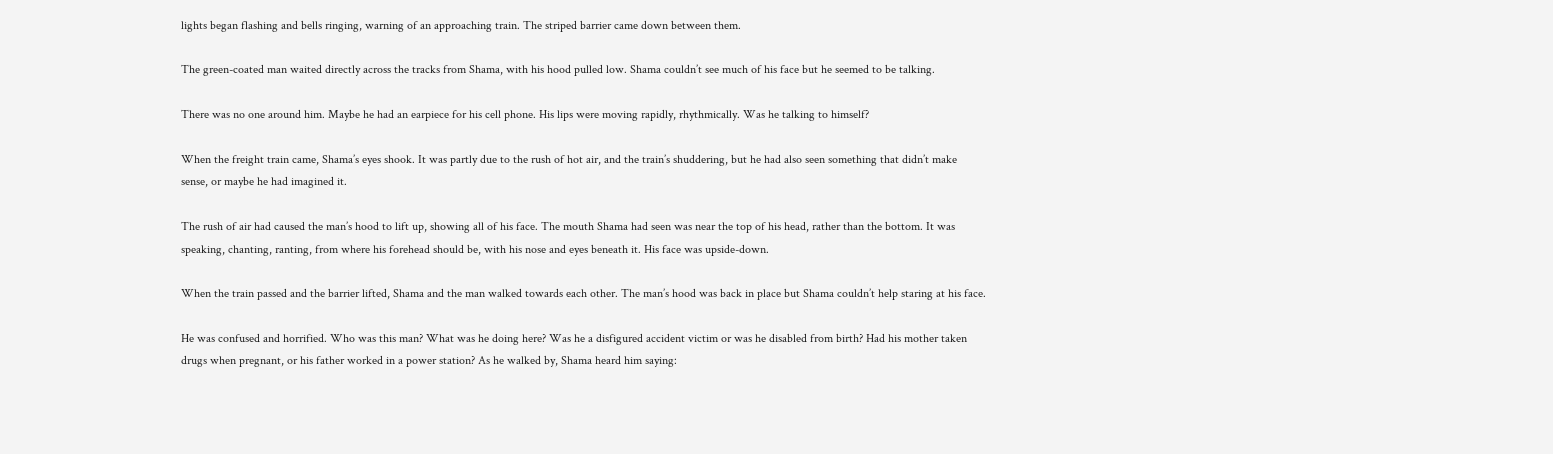lights began flashing and bells ringing, warning of an approaching train. The striped barrier came down between them.

The green-coated man waited directly across the tracks from Shama, with his hood pulled low. Shama couldn’t see much of his face but he seemed to be talking.

There was no one around him. Maybe he had an earpiece for his cell phone. His lips were moving rapidly, rhythmically. Was he talking to himself?

When the freight train came, Shama’s eyes shook. It was partly due to the rush of hot air, and the train’s shuddering, but he had also seen something that didn’t make sense, or maybe he had imagined it.

The rush of air had caused the man’s hood to lift up, showing all of his face. The mouth Shama had seen was near the top of his head, rather than the bottom. It was speaking, chanting, ranting, from where his forehead should be, with his nose and eyes beneath it. His face was upside-down.

When the train passed and the barrier lifted, Shama and the man walked towards each other. The man’s hood was back in place but Shama couldn’t help staring at his face.

He was confused and horrified. Who was this man? What was he doing here? Was he a disfigured accident victim or was he disabled from birth? Had his mother taken drugs when pregnant, or his father worked in a power station? As he walked by, Shama heard him saying: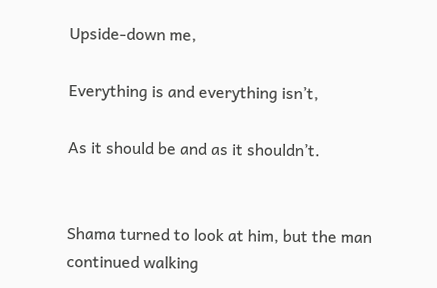Upside-down me,

Everything is and everything isn’t,

As it should be and as it shouldn’t.


Shama turned to look at him, but the man continued walking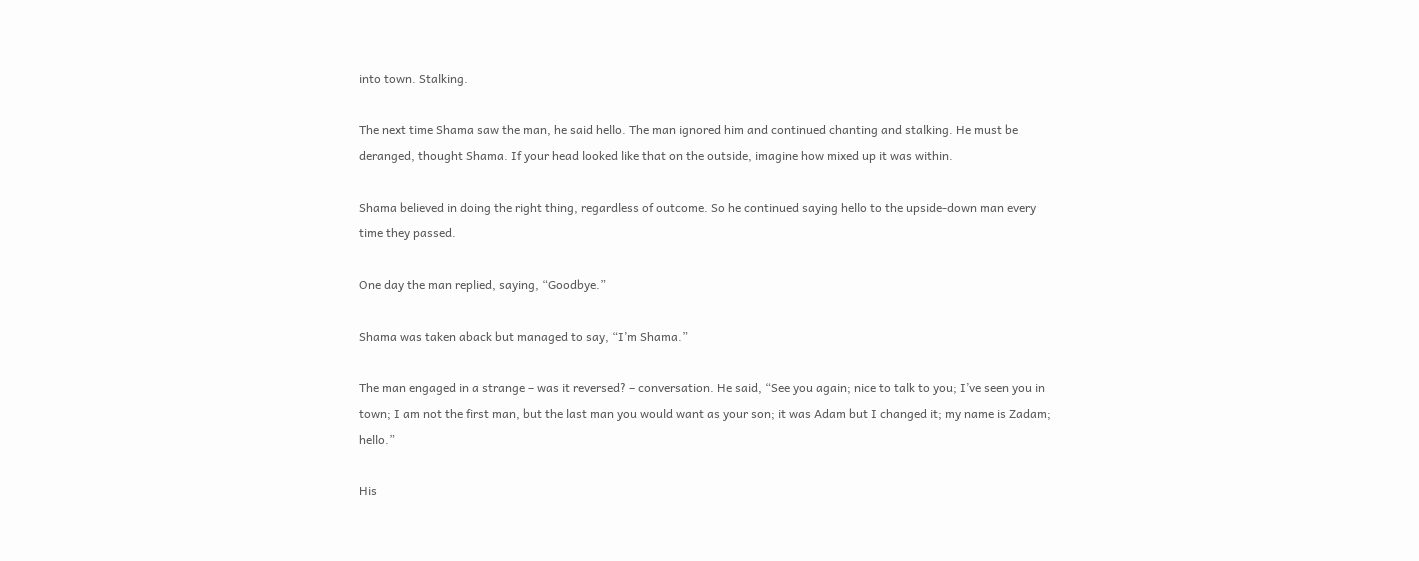into town. Stalking.

The next time Shama saw the man, he said hello. The man ignored him and continued chanting and stalking. He must be deranged, thought Shama. If your head looked like that on the outside, imagine how mixed up it was within.

Shama believed in doing the right thing, regardless of outcome. So he continued saying hello to the upside-down man every time they passed.

One day the man replied, saying, “Goodbye.”

Shama was taken aback but managed to say, “I’m Shama.”

The man engaged in a strange – was it reversed? – conversation. He said, “See you again; nice to talk to you; I’ve seen you in town; I am not the first man, but the last man you would want as your son; it was Adam but I changed it; my name is Zadam; hello.”

His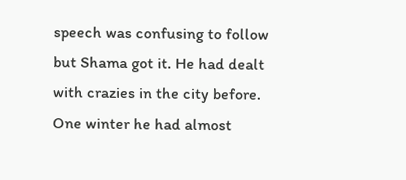speech was confusing to follow but Shama got it. He had dealt with crazies in the city before. One winter he had almost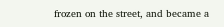frozen on the street, and became a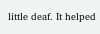little deaf. It helped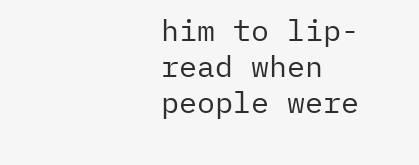him to lip-read when people were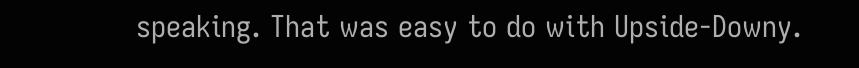speaking. That was easy to do with Upside-Downy.